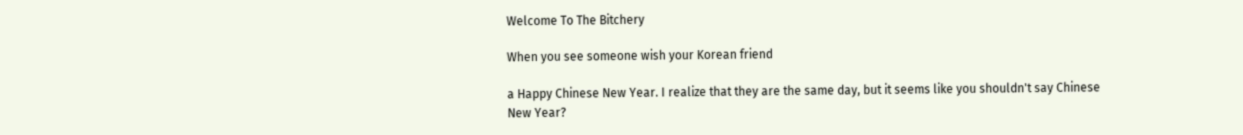Welcome To The Bitchery

When you see someone wish your Korean friend

a Happy Chinese New Year. I realize that they are the same day, but it seems like you shouldn't say Chinese New Year?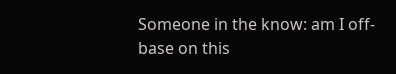Someone in the know: am I off-base on this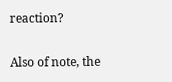reaction?

Also of note, the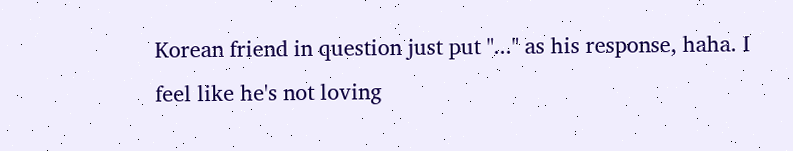Korean friend in question just put "..." as his response, haha. I feel like he's not loving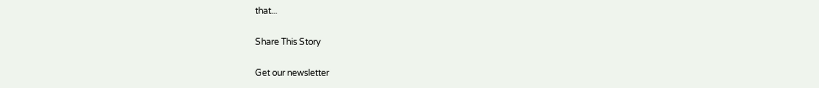that...

Share This Story

Get our newsletter